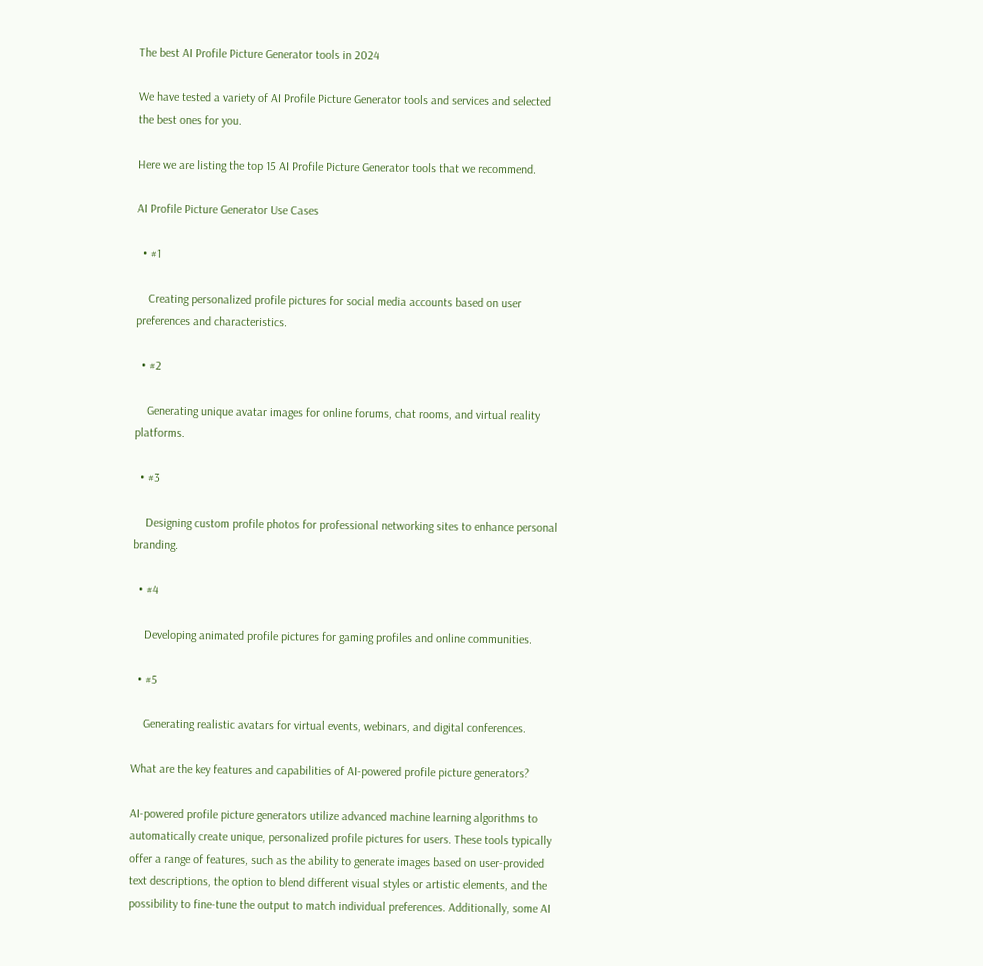The best AI Profile Picture Generator tools in 2024

We have tested a variety of AI Profile Picture Generator tools and services and selected the best ones for you.

Here we are listing the top 15 AI Profile Picture Generator tools that we recommend.

AI Profile Picture Generator Use Cases

  • #1

    Creating personalized profile pictures for social media accounts based on user preferences and characteristics.

  • #2

    Generating unique avatar images for online forums, chat rooms, and virtual reality platforms.

  • #3

    Designing custom profile photos for professional networking sites to enhance personal branding.

  • #4

    Developing animated profile pictures for gaming profiles and online communities.

  • #5

    Generating realistic avatars for virtual events, webinars, and digital conferences.

What are the key features and capabilities of AI-powered profile picture generators?

AI-powered profile picture generators utilize advanced machine learning algorithms to automatically create unique, personalized profile pictures for users. These tools typically offer a range of features, such as the ability to generate images based on user-provided text descriptions, the option to blend different visual styles or artistic elements, and the possibility to fine-tune the output to match individual preferences. Additionally, some AI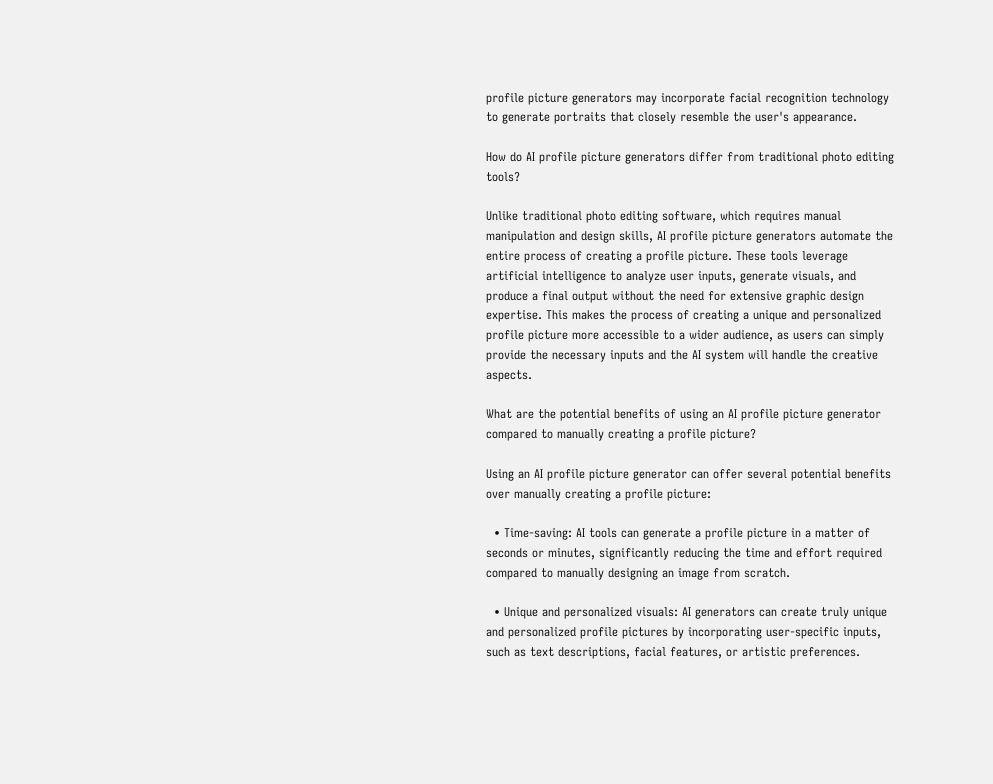profile picture generators may incorporate facial recognition technology to generate portraits that closely resemble the user's appearance.

How do AI profile picture generators differ from traditional photo editing tools?

Unlike traditional photo editing software, which requires manual manipulation and design skills, AI profile picture generators automate the entire process of creating a profile picture. These tools leverage artificial intelligence to analyze user inputs, generate visuals, and produce a final output without the need for extensive graphic design expertise. This makes the process of creating a unique and personalized profile picture more accessible to a wider audience, as users can simply provide the necessary inputs and the AI system will handle the creative aspects.

What are the potential benefits of using an AI profile picture generator compared to manually creating a profile picture?

Using an AI profile picture generator can offer several potential benefits over manually creating a profile picture:

  • Time-saving: AI tools can generate a profile picture in a matter of seconds or minutes, significantly reducing the time and effort required compared to manually designing an image from scratch.

  • Unique and personalized visuals: AI generators can create truly unique and personalized profile pictures by incorporating user-specific inputs, such as text descriptions, facial features, or artistic preferences.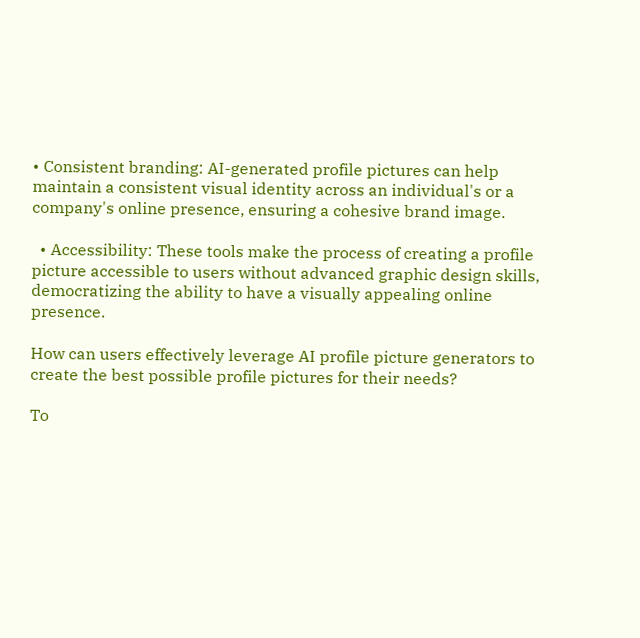• Consistent branding: AI-generated profile pictures can help maintain a consistent visual identity across an individual's or a company's online presence, ensuring a cohesive brand image.

  • Accessibility: These tools make the process of creating a profile picture accessible to users without advanced graphic design skills, democratizing the ability to have a visually appealing online presence.

How can users effectively leverage AI profile picture generators to create the best possible profile pictures for their needs?

To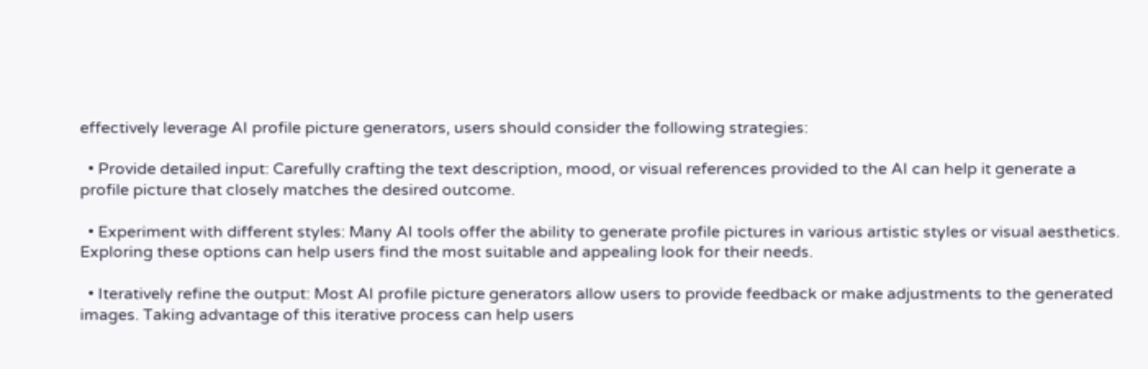effectively leverage AI profile picture generators, users should consider the following strategies:

  • Provide detailed input: Carefully crafting the text description, mood, or visual references provided to the AI can help it generate a profile picture that closely matches the desired outcome.

  • Experiment with different styles: Many AI tools offer the ability to generate profile pictures in various artistic styles or visual aesthetics. Exploring these options can help users find the most suitable and appealing look for their needs.

  • Iteratively refine the output: Most AI profile picture generators allow users to provide feedback or make adjustments to the generated images. Taking advantage of this iterative process can help users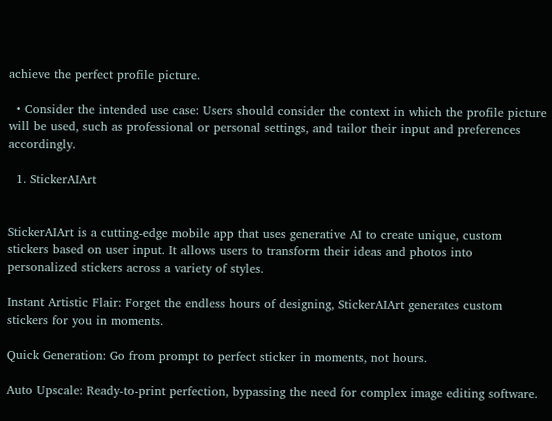achieve the perfect profile picture.

  • Consider the intended use case: Users should consider the context in which the profile picture will be used, such as professional or personal settings, and tailor their input and preferences accordingly.

  1. StickerAIArt


StickerAIArt is a cutting-edge mobile app that uses generative AI to create unique, custom stickers based on user input. It allows users to transform their ideas and photos into personalized stickers across a variety of styles.

Instant Artistic Flair: Forget the endless hours of designing, StickerAIArt generates custom stickers for you in moments.

Quick Generation: Go from prompt to perfect sticker in moments, not hours.

Auto Upscale: Ready-to-print perfection, bypassing the need for complex image editing software.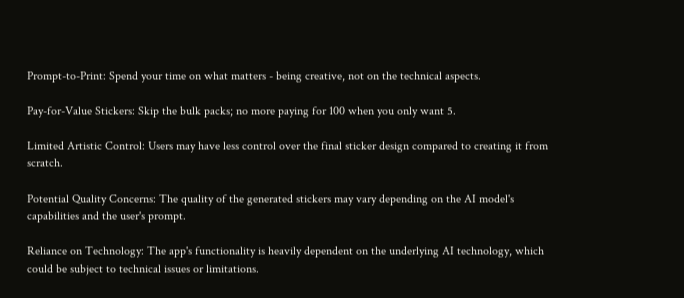Prompt-to-Print: Spend your time on what matters - being creative, not on the technical aspects.

Pay-for-Value Stickers: Skip the bulk packs; no more paying for 100 when you only want 5.

Limited Artistic Control: Users may have less control over the final sticker design compared to creating it from scratch.

Potential Quality Concerns: The quality of the generated stickers may vary depending on the AI model's capabilities and the user's prompt.

Reliance on Technology: The app's functionality is heavily dependent on the underlying AI technology, which could be subject to technical issues or limitations.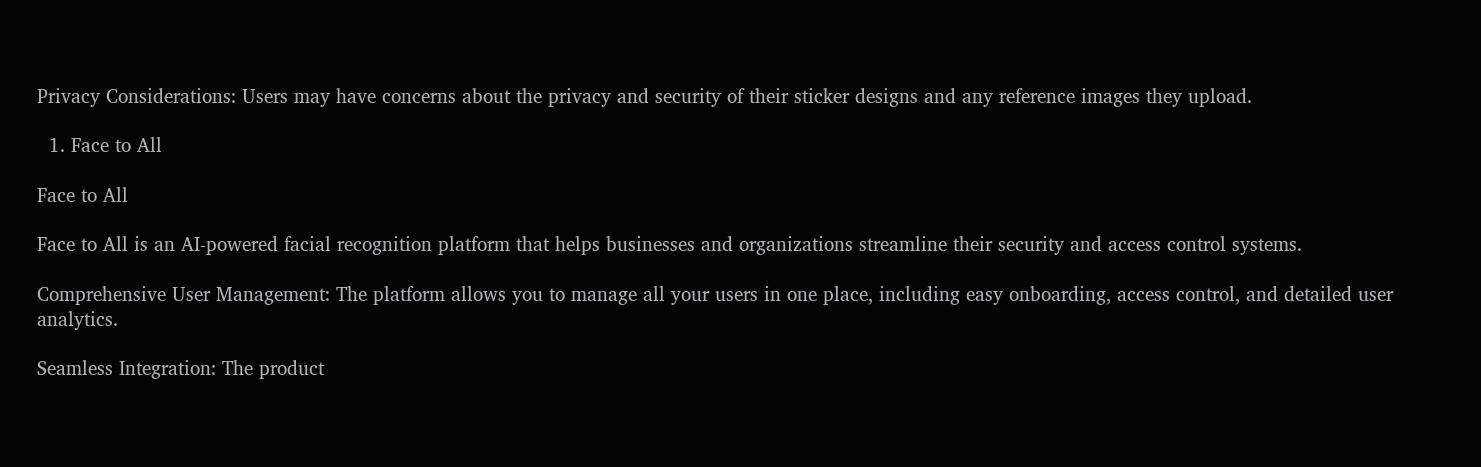Privacy Considerations: Users may have concerns about the privacy and security of their sticker designs and any reference images they upload.

  1. Face to All

Face to All

Face to All is an AI-powered facial recognition platform that helps businesses and organizations streamline their security and access control systems.

Comprehensive User Management: The platform allows you to manage all your users in one place, including easy onboarding, access control, and detailed user analytics.

Seamless Integration: The product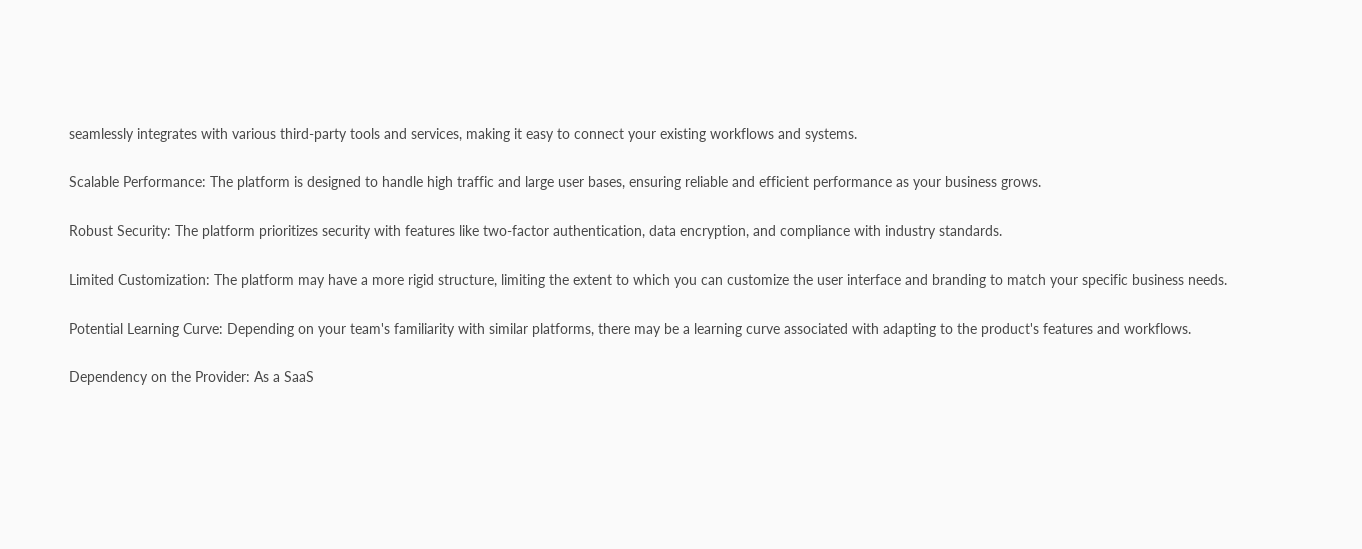seamlessly integrates with various third-party tools and services, making it easy to connect your existing workflows and systems.

Scalable Performance: The platform is designed to handle high traffic and large user bases, ensuring reliable and efficient performance as your business grows.

Robust Security: The platform prioritizes security with features like two-factor authentication, data encryption, and compliance with industry standards.

Limited Customization: The platform may have a more rigid structure, limiting the extent to which you can customize the user interface and branding to match your specific business needs.

Potential Learning Curve: Depending on your team's familiarity with similar platforms, there may be a learning curve associated with adapting to the product's features and workflows.

Dependency on the Provider: As a SaaS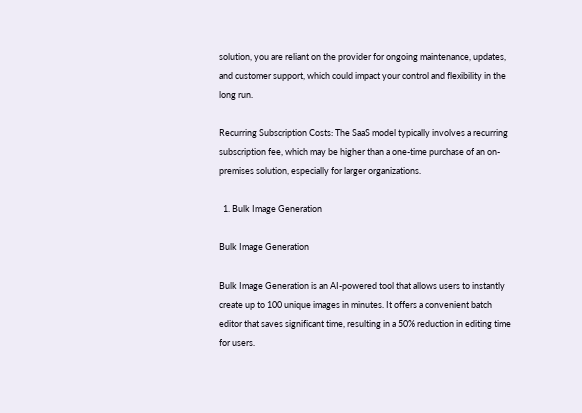solution, you are reliant on the provider for ongoing maintenance, updates, and customer support, which could impact your control and flexibility in the long run.

Recurring Subscription Costs: The SaaS model typically involves a recurring subscription fee, which may be higher than a one-time purchase of an on-premises solution, especially for larger organizations.

  1. Bulk Image Generation

Bulk Image Generation

Bulk Image Generation is an AI-powered tool that allows users to instantly create up to 100 unique images in minutes. It offers a convenient batch editor that saves significant time, resulting in a 50% reduction in editing time for users.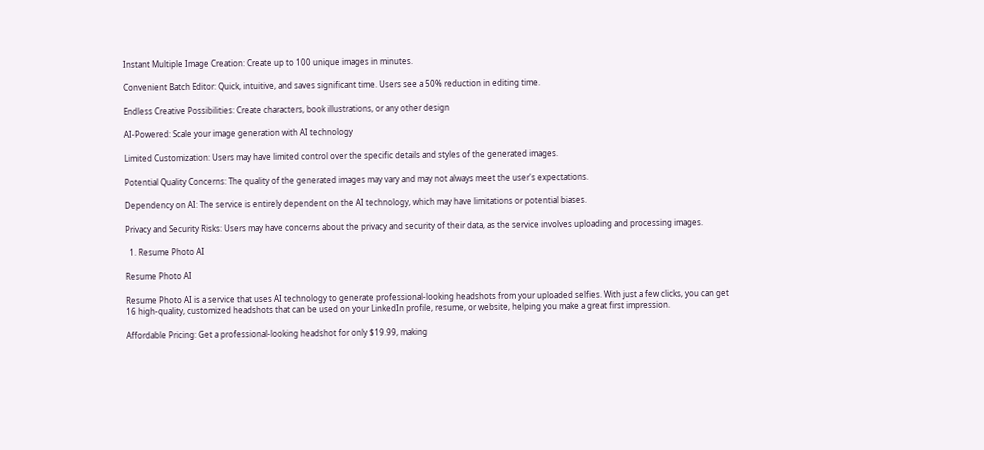Instant Multiple Image Creation: Create up to 100 unique images in minutes.

Convenient Batch Editor: Quick, intuitive, and saves significant time. Users see a 50% reduction in editing time.

Endless Creative Possibilities: Create characters, book illustrations, or any other design

AI-Powered: Scale your image generation with AI technology

Limited Customization: Users may have limited control over the specific details and styles of the generated images.

Potential Quality Concerns: The quality of the generated images may vary and may not always meet the user's expectations.

Dependency on AI: The service is entirely dependent on the AI technology, which may have limitations or potential biases.

Privacy and Security Risks: Users may have concerns about the privacy and security of their data, as the service involves uploading and processing images.

  1. Resume Photo AI

Resume Photo AI

Resume Photo AI is a service that uses AI technology to generate professional-looking headshots from your uploaded selfies. With just a few clicks, you can get 16 high-quality, customized headshots that can be used on your LinkedIn profile, resume, or website, helping you make a great first impression.

Affordable Pricing: Get a professional-looking headshot for only $19.99, making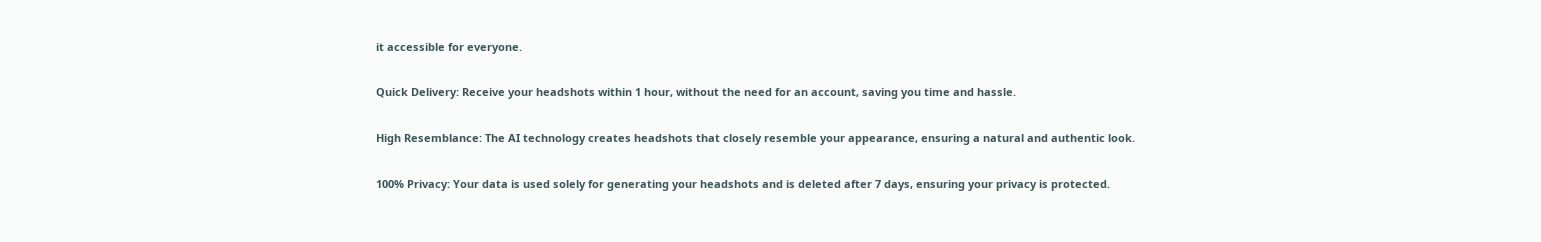it accessible for everyone.

Quick Delivery: Receive your headshots within 1 hour, without the need for an account, saving you time and hassle.

High Resemblance: The AI technology creates headshots that closely resemble your appearance, ensuring a natural and authentic look.

100% Privacy: Your data is used solely for generating your headshots and is deleted after 7 days, ensuring your privacy is protected.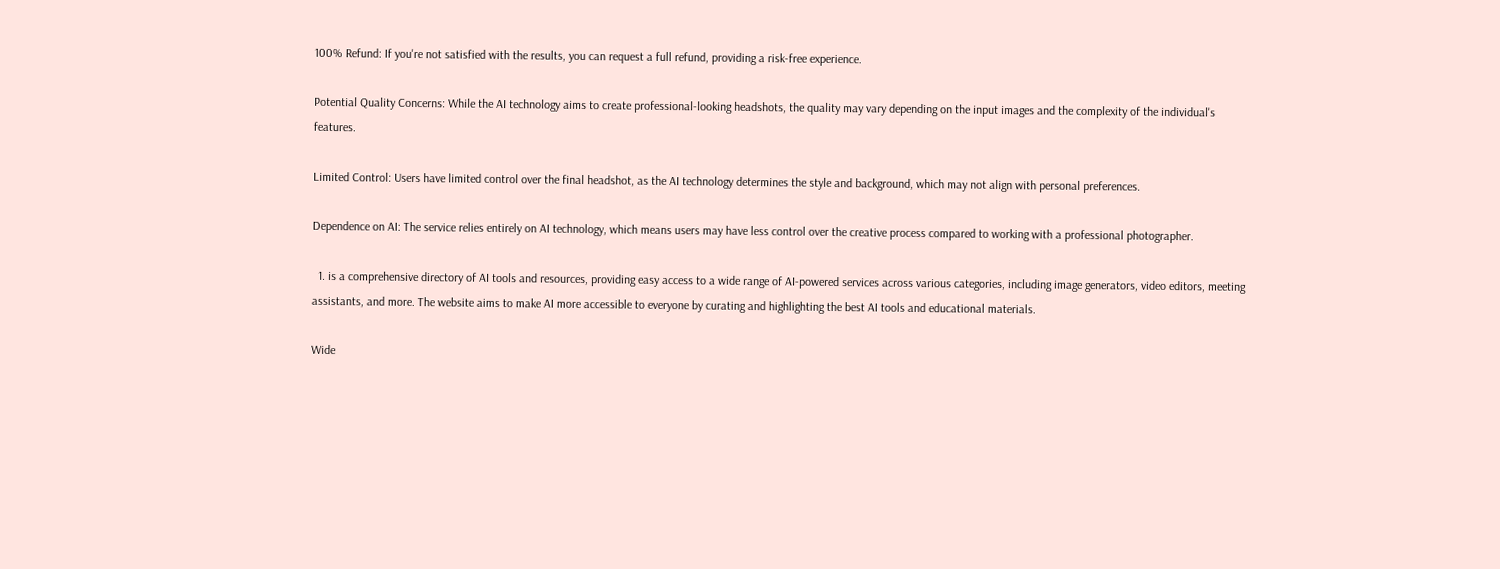100% Refund: If you're not satisfied with the results, you can request a full refund, providing a risk-free experience.

Potential Quality Concerns: While the AI technology aims to create professional-looking headshots, the quality may vary depending on the input images and the complexity of the individual's features.

Limited Control: Users have limited control over the final headshot, as the AI technology determines the style and background, which may not align with personal preferences.

Dependence on AI: The service relies entirely on AI technology, which means users may have less control over the creative process compared to working with a professional photographer.

  1. is a comprehensive directory of AI tools and resources, providing easy access to a wide range of AI-powered services across various categories, including image generators, video editors, meeting assistants, and more. The website aims to make AI more accessible to everyone by curating and highlighting the best AI tools and educational materials.

Wide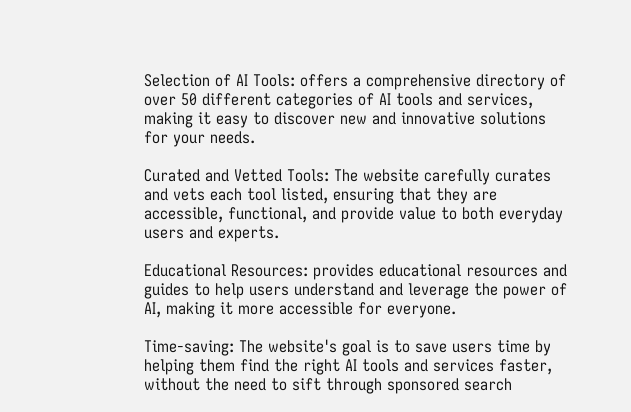Selection of AI Tools: offers a comprehensive directory of over 50 different categories of AI tools and services, making it easy to discover new and innovative solutions for your needs.

Curated and Vetted Tools: The website carefully curates and vets each tool listed, ensuring that they are accessible, functional, and provide value to both everyday users and experts.

Educational Resources: provides educational resources and guides to help users understand and leverage the power of AI, making it more accessible for everyone.

Time-saving: The website's goal is to save users time by helping them find the right AI tools and services faster, without the need to sift through sponsored search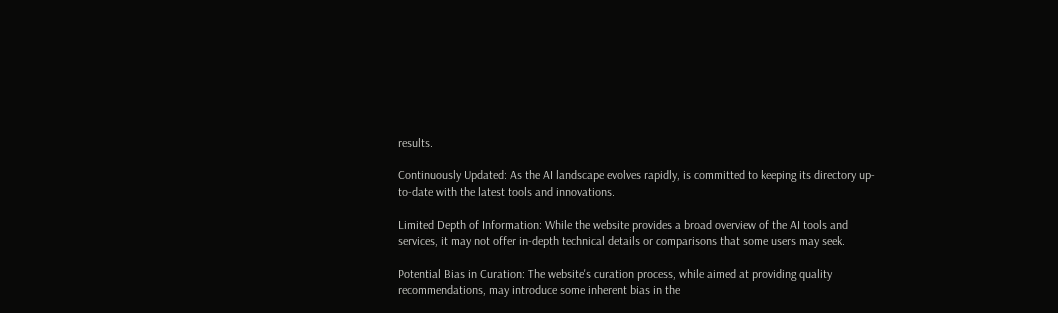results.

Continuously Updated: As the AI landscape evolves rapidly, is committed to keeping its directory up-to-date with the latest tools and innovations.

Limited Depth of Information: While the website provides a broad overview of the AI tools and services, it may not offer in-depth technical details or comparisons that some users may seek.

Potential Bias in Curation: The website's curation process, while aimed at providing quality recommendations, may introduce some inherent bias in the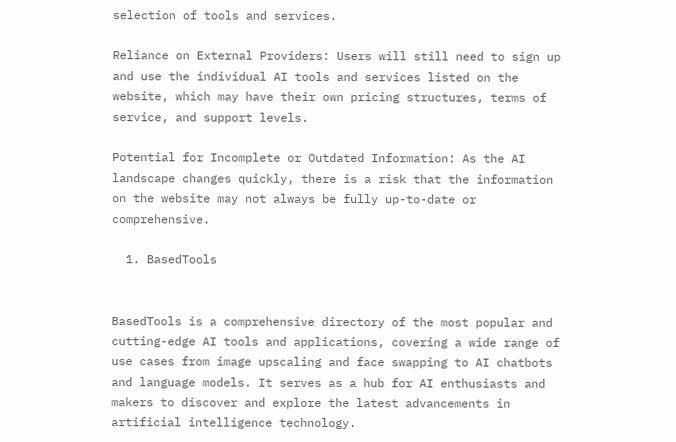selection of tools and services.

Reliance on External Providers: Users will still need to sign up and use the individual AI tools and services listed on the website, which may have their own pricing structures, terms of service, and support levels.

Potential for Incomplete or Outdated Information: As the AI landscape changes quickly, there is a risk that the information on the website may not always be fully up-to-date or comprehensive.

  1. BasedTools


BasedTools is a comprehensive directory of the most popular and cutting-edge AI tools and applications, covering a wide range of use cases from image upscaling and face swapping to AI chatbots and language models. It serves as a hub for AI enthusiasts and makers to discover and explore the latest advancements in artificial intelligence technology.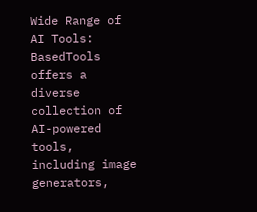Wide Range of AI Tools: BasedTools offers a diverse collection of AI-powered tools, including image generators,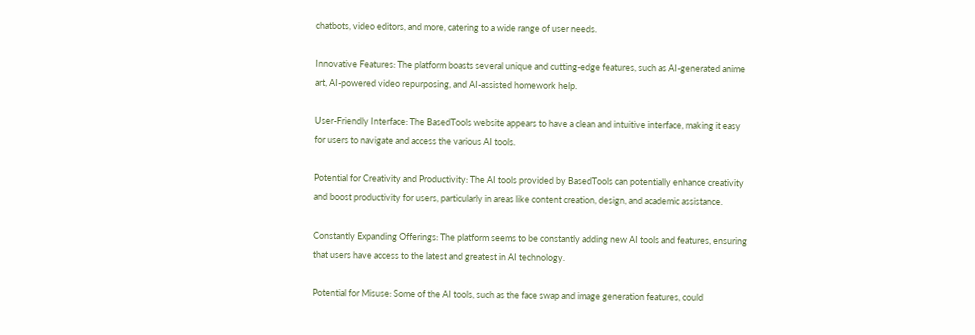chatbots, video editors, and more, catering to a wide range of user needs.

Innovative Features: The platform boasts several unique and cutting-edge features, such as AI-generated anime art, AI-powered video repurposing, and AI-assisted homework help.

User-Friendly Interface: The BasedTools website appears to have a clean and intuitive interface, making it easy for users to navigate and access the various AI tools.

Potential for Creativity and Productivity: The AI tools provided by BasedTools can potentially enhance creativity and boost productivity for users, particularly in areas like content creation, design, and academic assistance.

Constantly Expanding Offerings: The platform seems to be constantly adding new AI tools and features, ensuring that users have access to the latest and greatest in AI technology.

Potential for Misuse: Some of the AI tools, such as the face swap and image generation features, could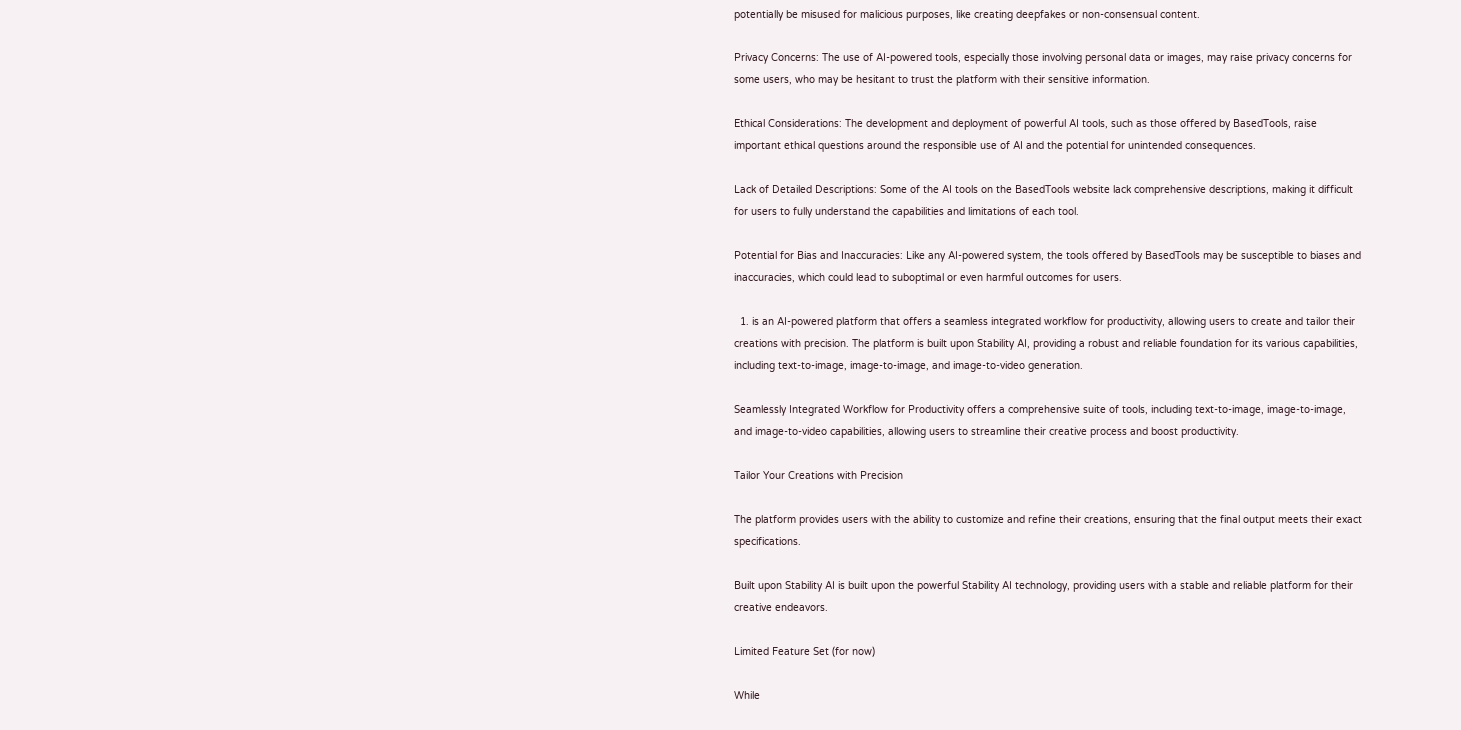potentially be misused for malicious purposes, like creating deepfakes or non-consensual content.

Privacy Concerns: The use of AI-powered tools, especially those involving personal data or images, may raise privacy concerns for some users, who may be hesitant to trust the platform with their sensitive information.

Ethical Considerations: The development and deployment of powerful AI tools, such as those offered by BasedTools, raise important ethical questions around the responsible use of AI and the potential for unintended consequences.

Lack of Detailed Descriptions: Some of the AI tools on the BasedTools website lack comprehensive descriptions, making it difficult for users to fully understand the capabilities and limitations of each tool.

Potential for Bias and Inaccuracies: Like any AI-powered system, the tools offered by BasedTools may be susceptible to biases and inaccuracies, which could lead to suboptimal or even harmful outcomes for users.

  1. is an AI-powered platform that offers a seamless integrated workflow for productivity, allowing users to create and tailor their creations with precision. The platform is built upon Stability AI, providing a robust and reliable foundation for its various capabilities, including text-to-image, image-to-image, and image-to-video generation.

Seamlessly Integrated Workflow for Productivity offers a comprehensive suite of tools, including text-to-image, image-to-image, and image-to-video capabilities, allowing users to streamline their creative process and boost productivity.

Tailor Your Creations with Precision

The platform provides users with the ability to customize and refine their creations, ensuring that the final output meets their exact specifications.

Built upon Stability AI is built upon the powerful Stability AI technology, providing users with a stable and reliable platform for their creative endeavors.

Limited Feature Set (for now)

While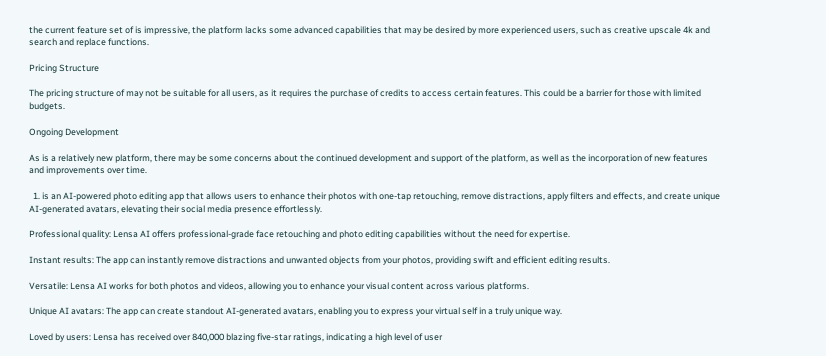the current feature set of is impressive, the platform lacks some advanced capabilities that may be desired by more experienced users, such as creative upscale 4k and search and replace functions.

Pricing Structure

The pricing structure of may not be suitable for all users, as it requires the purchase of credits to access certain features. This could be a barrier for those with limited budgets.

Ongoing Development

As is a relatively new platform, there may be some concerns about the continued development and support of the platform, as well as the incorporation of new features and improvements over time.

  1. is an AI-powered photo editing app that allows users to enhance their photos with one-tap retouching, remove distractions, apply filters and effects, and create unique AI-generated avatars, elevating their social media presence effortlessly.

Professional quality: Lensa AI offers professional-grade face retouching and photo editing capabilities without the need for expertise.

Instant results: The app can instantly remove distractions and unwanted objects from your photos, providing swift and efficient editing results.

Versatile: Lensa AI works for both photos and videos, allowing you to enhance your visual content across various platforms.

Unique AI avatars: The app can create standout AI-generated avatars, enabling you to express your virtual self in a truly unique way.

Loved by users: Lensa has received over 840,000 blazing five-star ratings, indicating a high level of user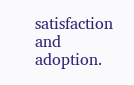satisfaction and adoption.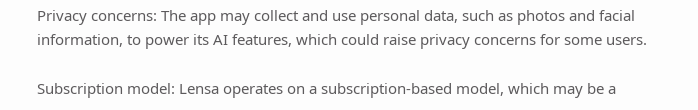Privacy concerns: The app may collect and use personal data, such as photos and facial information, to power its AI features, which could raise privacy concerns for some users.

Subscription model: Lensa operates on a subscription-based model, which may be a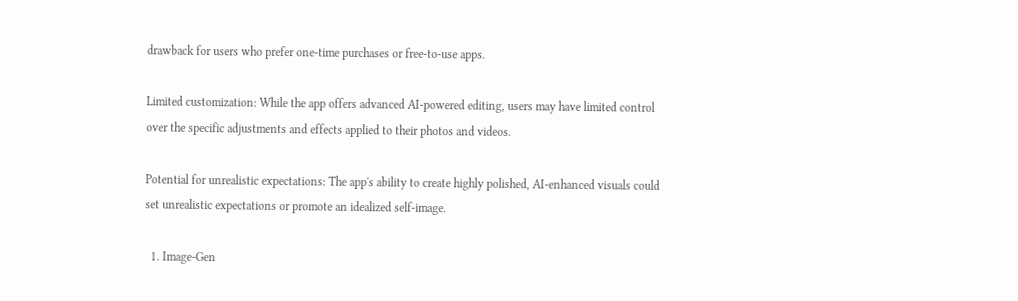drawback for users who prefer one-time purchases or free-to-use apps.

Limited customization: While the app offers advanced AI-powered editing, users may have limited control over the specific adjustments and effects applied to their photos and videos.

Potential for unrealistic expectations: The app's ability to create highly polished, AI-enhanced visuals could set unrealistic expectations or promote an idealized self-image.

  1. Image-Gen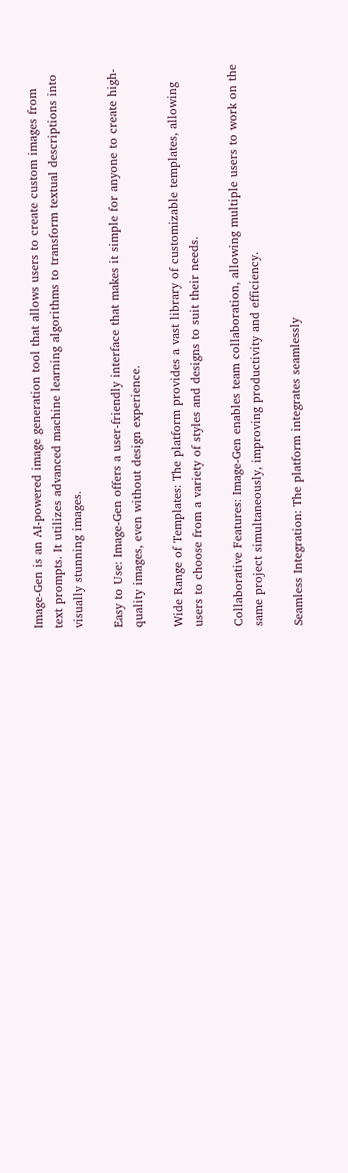Image-Gen is an AI-powered image generation tool that allows users to create custom images from text prompts. It utilizes advanced machine learning algorithms to transform textual descriptions into visually stunning images.

Easy to Use: Image-Gen offers a user-friendly interface that makes it simple for anyone to create high-quality images, even without design experience.

Wide Range of Templates: The platform provides a vast library of customizable templates, allowing users to choose from a variety of styles and designs to suit their needs.

Collaborative Features: Image-Gen enables team collaboration, allowing multiple users to work on the same project simultaneously, improving productivity and efficiency.

Seamless Integration: The platform integrates seamlessly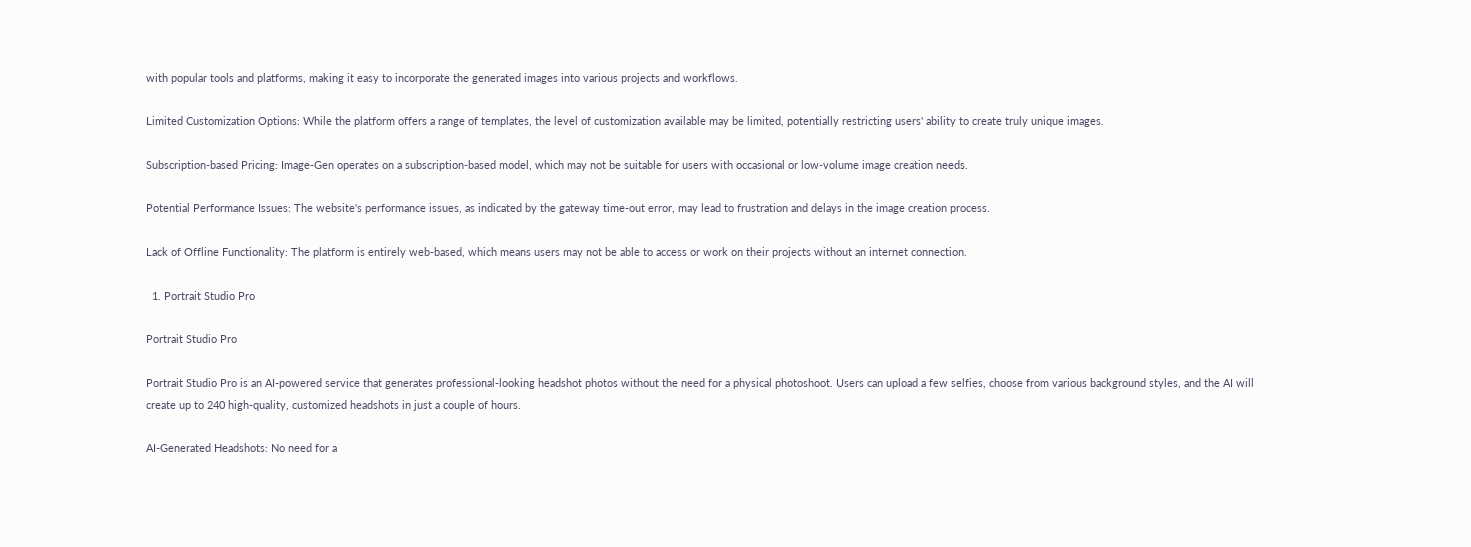with popular tools and platforms, making it easy to incorporate the generated images into various projects and workflows.

Limited Customization Options: While the platform offers a range of templates, the level of customization available may be limited, potentially restricting users' ability to create truly unique images.

Subscription-based Pricing: Image-Gen operates on a subscription-based model, which may not be suitable for users with occasional or low-volume image creation needs.

Potential Performance Issues: The website's performance issues, as indicated by the gateway time-out error, may lead to frustration and delays in the image creation process.

Lack of Offline Functionality: The platform is entirely web-based, which means users may not be able to access or work on their projects without an internet connection.

  1. Portrait Studio Pro

Portrait Studio Pro

Portrait Studio Pro is an AI-powered service that generates professional-looking headshot photos without the need for a physical photoshoot. Users can upload a few selfies, choose from various background styles, and the AI will create up to 240 high-quality, customized headshots in just a couple of hours.

AI-Generated Headshots: No need for a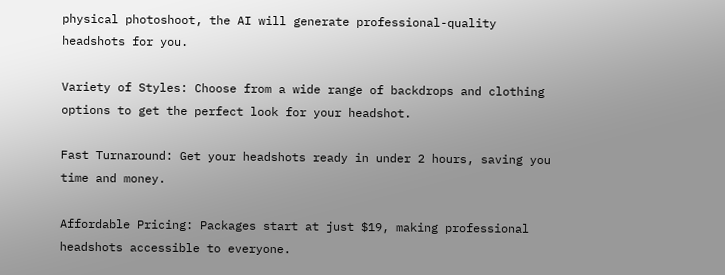physical photoshoot, the AI will generate professional-quality headshots for you.

Variety of Styles: Choose from a wide range of backdrops and clothing options to get the perfect look for your headshot.

Fast Turnaround: Get your headshots ready in under 2 hours, saving you time and money.

Affordable Pricing: Packages start at just $19, making professional headshots accessible to everyone.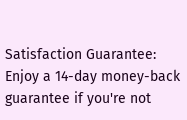Satisfaction Guarantee: Enjoy a 14-day money-back guarantee if you're not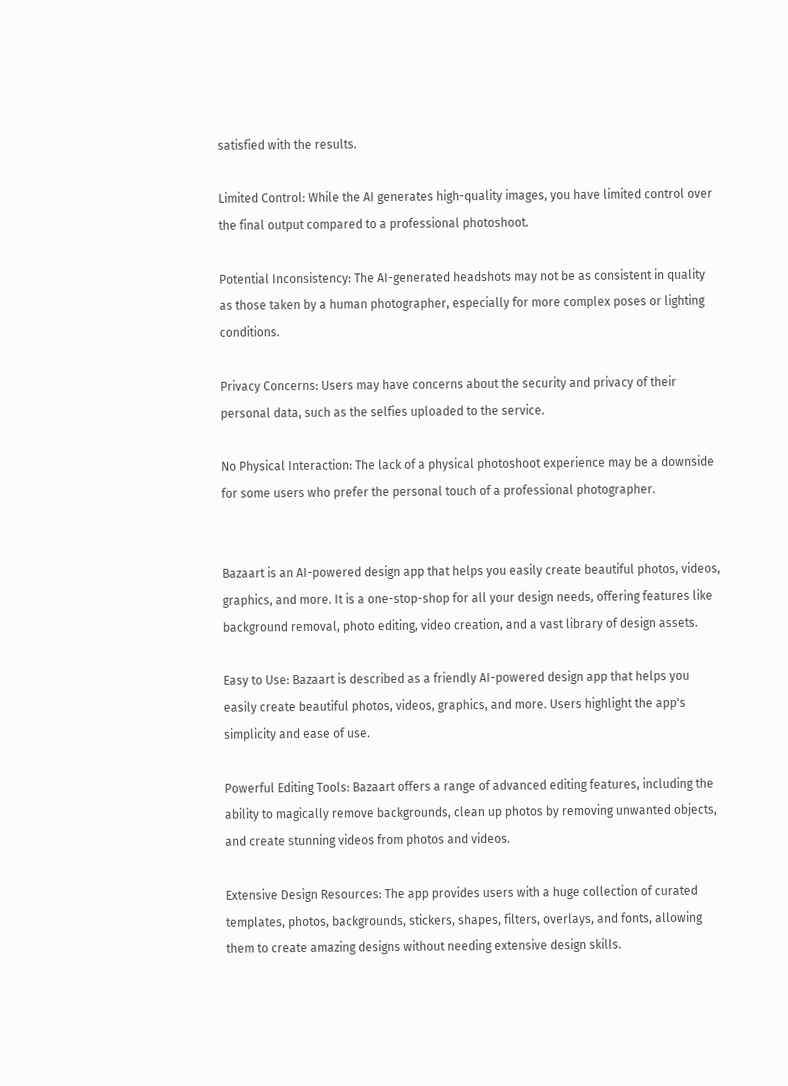satisfied with the results.

Limited Control: While the AI generates high-quality images, you have limited control over the final output compared to a professional photoshoot.

Potential Inconsistency: The AI-generated headshots may not be as consistent in quality as those taken by a human photographer, especially for more complex poses or lighting conditions.

Privacy Concerns: Users may have concerns about the security and privacy of their personal data, such as the selfies uploaded to the service.

No Physical Interaction: The lack of a physical photoshoot experience may be a downside for some users who prefer the personal touch of a professional photographer.


Bazaart is an AI-powered design app that helps you easily create beautiful photos, videos, graphics, and more. It is a one-stop-shop for all your design needs, offering features like background removal, photo editing, video creation, and a vast library of design assets.

Easy to Use: Bazaart is described as a friendly AI-powered design app that helps you easily create beautiful photos, videos, graphics, and more. Users highlight the app's simplicity and ease of use.

Powerful Editing Tools: Bazaart offers a range of advanced editing features, including the ability to magically remove backgrounds, clean up photos by removing unwanted objects, and create stunning videos from photos and videos.

Extensive Design Resources: The app provides users with a huge collection of curated templates, photos, backgrounds, stickers, shapes, filters, overlays, and fonts, allowing them to create amazing designs without needing extensive design skills.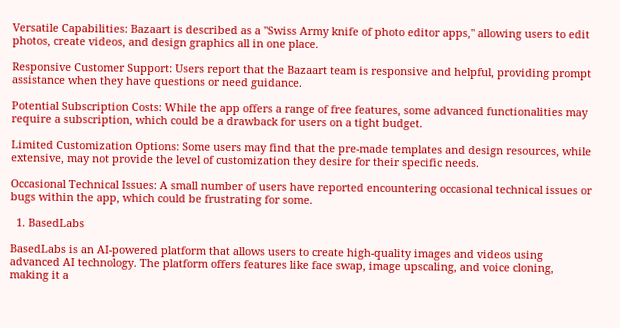Versatile Capabilities: Bazaart is described as a "Swiss Army knife of photo editor apps," allowing users to edit photos, create videos, and design graphics all in one place.

Responsive Customer Support: Users report that the Bazaart team is responsive and helpful, providing prompt assistance when they have questions or need guidance.

Potential Subscription Costs: While the app offers a range of free features, some advanced functionalities may require a subscription, which could be a drawback for users on a tight budget.

Limited Customization Options: Some users may find that the pre-made templates and design resources, while extensive, may not provide the level of customization they desire for their specific needs.

Occasional Technical Issues: A small number of users have reported encountering occasional technical issues or bugs within the app, which could be frustrating for some.

  1. BasedLabs

BasedLabs is an AI-powered platform that allows users to create high-quality images and videos using advanced AI technology. The platform offers features like face swap, image upscaling, and voice cloning, making it a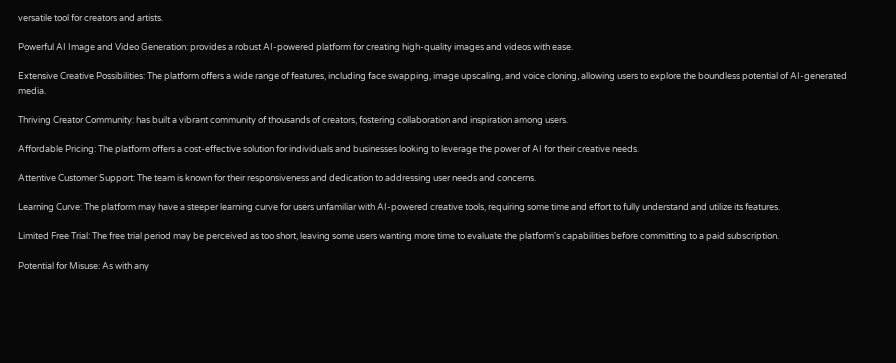versatile tool for creators and artists.

Powerful AI Image and Video Generation: provides a robust AI-powered platform for creating high-quality images and videos with ease.

Extensive Creative Possibilities: The platform offers a wide range of features, including face swapping, image upscaling, and voice cloning, allowing users to explore the boundless potential of AI-generated media.

Thriving Creator Community: has built a vibrant community of thousands of creators, fostering collaboration and inspiration among users.

Affordable Pricing: The platform offers a cost-effective solution for individuals and businesses looking to leverage the power of AI for their creative needs.

Attentive Customer Support: The team is known for their responsiveness and dedication to addressing user needs and concerns.

Learning Curve: The platform may have a steeper learning curve for users unfamiliar with AI-powered creative tools, requiring some time and effort to fully understand and utilize its features.

Limited Free Trial: The free trial period may be perceived as too short, leaving some users wanting more time to evaluate the platform's capabilities before committing to a paid subscription.

Potential for Misuse: As with any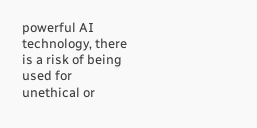powerful AI technology, there is a risk of being used for unethical or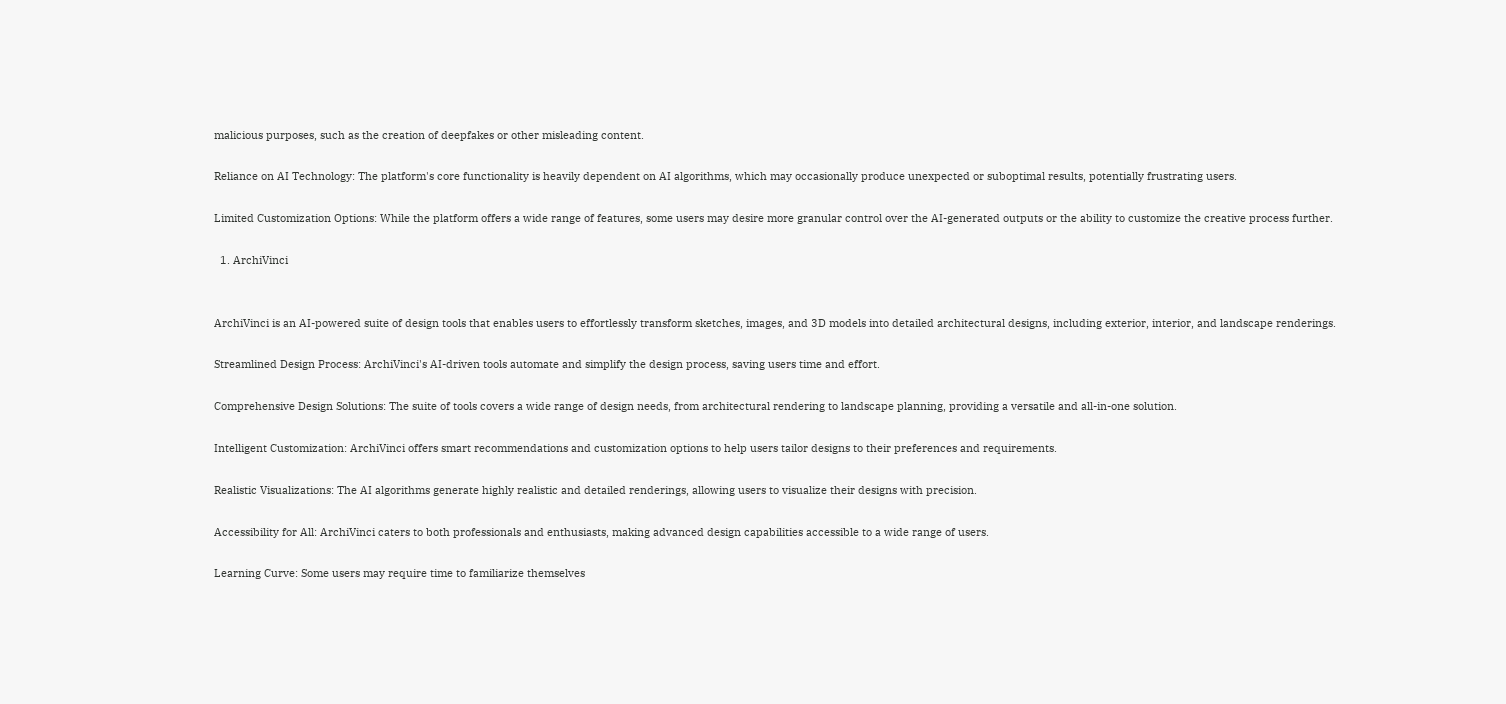malicious purposes, such as the creation of deepfakes or other misleading content.

Reliance on AI Technology: The platform's core functionality is heavily dependent on AI algorithms, which may occasionally produce unexpected or suboptimal results, potentially frustrating users.

Limited Customization Options: While the platform offers a wide range of features, some users may desire more granular control over the AI-generated outputs or the ability to customize the creative process further.

  1. ArchiVinci


ArchiVinci is an AI-powered suite of design tools that enables users to effortlessly transform sketches, images, and 3D models into detailed architectural designs, including exterior, interior, and landscape renderings.

Streamlined Design Process: ArchiVinci's AI-driven tools automate and simplify the design process, saving users time and effort.

Comprehensive Design Solutions: The suite of tools covers a wide range of design needs, from architectural rendering to landscape planning, providing a versatile and all-in-one solution.

Intelligent Customization: ArchiVinci offers smart recommendations and customization options to help users tailor designs to their preferences and requirements.

Realistic Visualizations: The AI algorithms generate highly realistic and detailed renderings, allowing users to visualize their designs with precision.

Accessibility for All: ArchiVinci caters to both professionals and enthusiasts, making advanced design capabilities accessible to a wide range of users.

Learning Curve: Some users may require time to familiarize themselves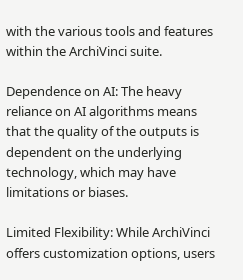with the various tools and features within the ArchiVinci suite.

Dependence on AI: The heavy reliance on AI algorithms means that the quality of the outputs is dependent on the underlying technology, which may have limitations or biases.

Limited Flexibility: While ArchiVinci offers customization options, users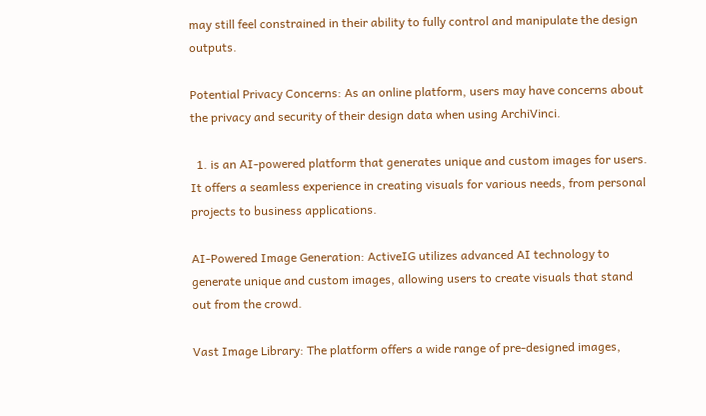may still feel constrained in their ability to fully control and manipulate the design outputs.

Potential Privacy Concerns: As an online platform, users may have concerns about the privacy and security of their design data when using ArchiVinci.

  1. is an AI-powered platform that generates unique and custom images for users. It offers a seamless experience in creating visuals for various needs, from personal projects to business applications.

AI-Powered Image Generation: ActiveIG utilizes advanced AI technology to generate unique and custom images, allowing users to create visuals that stand out from the crowd.

Vast Image Library: The platform offers a wide range of pre-designed images,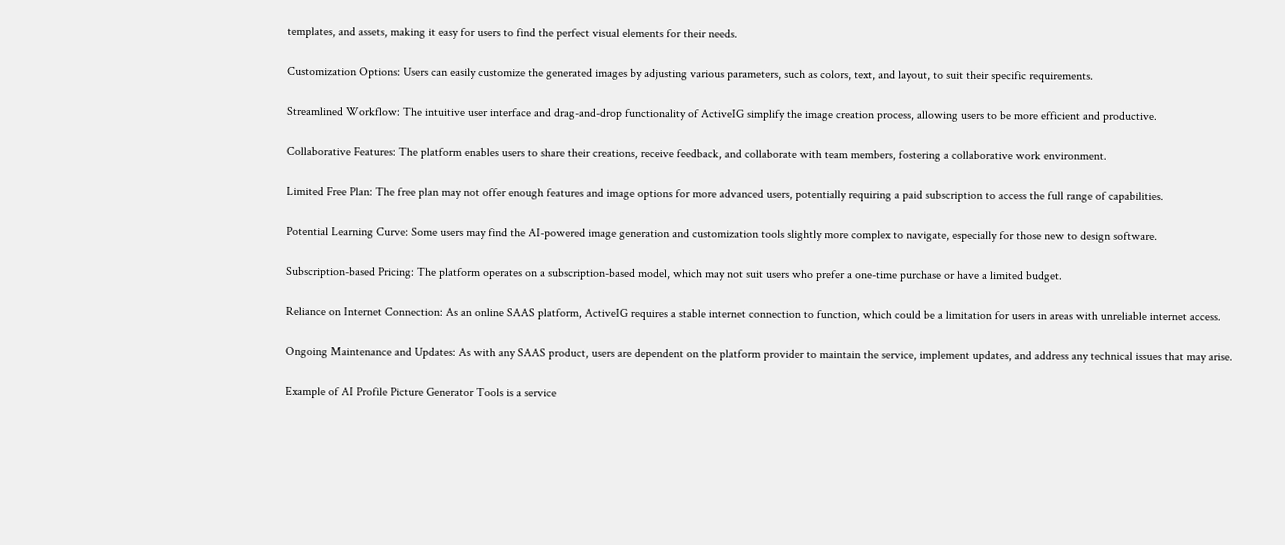templates, and assets, making it easy for users to find the perfect visual elements for their needs.

Customization Options: Users can easily customize the generated images by adjusting various parameters, such as colors, text, and layout, to suit their specific requirements.

Streamlined Workflow: The intuitive user interface and drag-and-drop functionality of ActiveIG simplify the image creation process, allowing users to be more efficient and productive.

Collaborative Features: The platform enables users to share their creations, receive feedback, and collaborate with team members, fostering a collaborative work environment.

Limited Free Plan: The free plan may not offer enough features and image options for more advanced users, potentially requiring a paid subscription to access the full range of capabilities.

Potential Learning Curve: Some users may find the AI-powered image generation and customization tools slightly more complex to navigate, especially for those new to design software.

Subscription-based Pricing: The platform operates on a subscription-based model, which may not suit users who prefer a one-time purchase or have a limited budget.

Reliance on Internet Connection: As an online SAAS platform, ActiveIG requires a stable internet connection to function, which could be a limitation for users in areas with unreliable internet access.

Ongoing Maintenance and Updates: As with any SAAS product, users are dependent on the platform provider to maintain the service, implement updates, and address any technical issues that may arise.

Example of AI Profile Picture Generator Tools is a service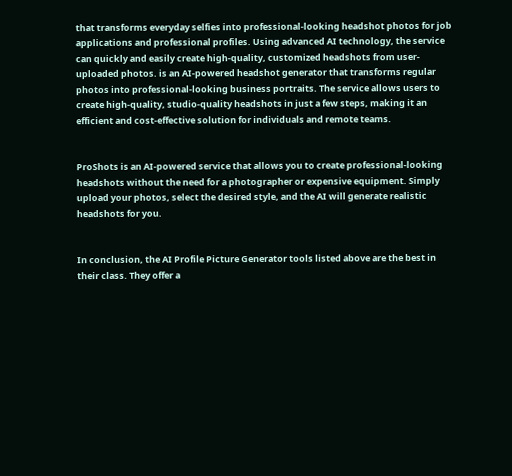that transforms everyday selfies into professional-looking headshot photos for job applications and professional profiles. Using advanced AI technology, the service can quickly and easily create high-quality, customized headshots from user-uploaded photos. is an AI-powered headshot generator that transforms regular photos into professional-looking business portraits. The service allows users to create high-quality, studio-quality headshots in just a few steps, making it an efficient and cost-effective solution for individuals and remote teams.


ProShots is an AI-powered service that allows you to create professional-looking headshots without the need for a photographer or expensive equipment. Simply upload your photos, select the desired style, and the AI will generate realistic headshots for you.


In conclusion, the AI Profile Picture Generator tools listed above are the best in their class. They offer a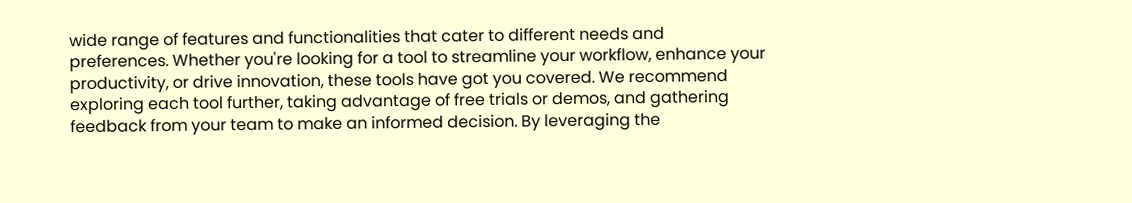wide range of features and functionalities that cater to different needs and preferences. Whether you're looking for a tool to streamline your workflow, enhance your productivity, or drive innovation, these tools have got you covered. We recommend exploring each tool further, taking advantage of free trials or demos, and gathering feedback from your team to make an informed decision. By leveraging the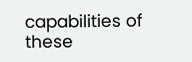capabilities of these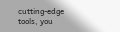cutting-edge tools, you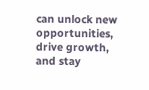can unlock new opportunities, drive growth, and stay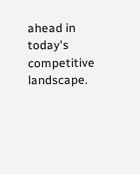ahead in today's competitive landscape.